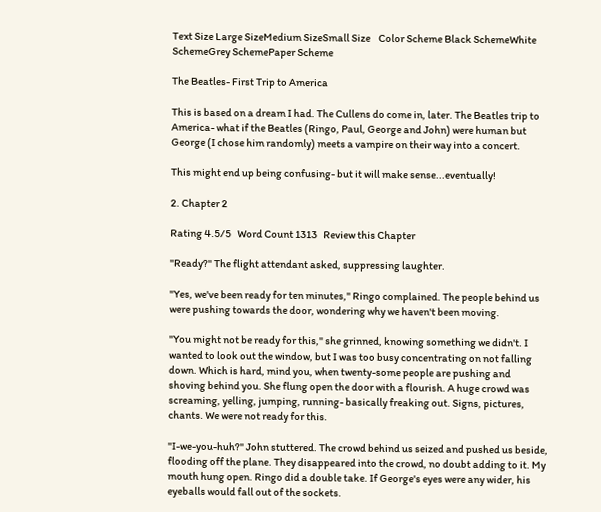Text Size Large SizeMedium SizeSmall Size    Color Scheme Black SchemeWhite SchemeGrey SchemePaper Scheme

The Beatles- First Trip to America

This is based on a dream I had. The Cullens do come in, later. The Beatles trip to America- what if the Beatles (Ringo, Paul, George and John) were human but George (I chose him randomly) meets a vampire on their way into a concert.

This might end up being confusing- but it will make sense...eventually!

2. Chapter 2

Rating 4.5/5   Word Count 1313   Review this Chapter

"Ready?" The flight attendant asked, suppressing laughter.

"Yes, we've been ready for ten minutes," Ringo complained. The people behind us were pushing towards the door, wondering why we haven't been moving.

"You might not be ready for this," she grinned, knowing something we didn't. I wanted to look out the window, but I was too busy concentrating on not falling down. Which is hard, mind you, when twenty-some people are pushing and shoving behind you. She flung open the door with a flourish. A huge crowd was screaming, yelling, jumping, running- basically freaking out. Signs, pictures, chants. We were not ready for this.

"I-we-you-huh?" John stuttered. The crowd behind us seized and pushed us beside, flooding off the plane. They disappeared into the crowd, no doubt adding to it. My mouth hung open. Ringo did a double take. If George's eyes were any wider, his eyeballs would fall out of the sockets.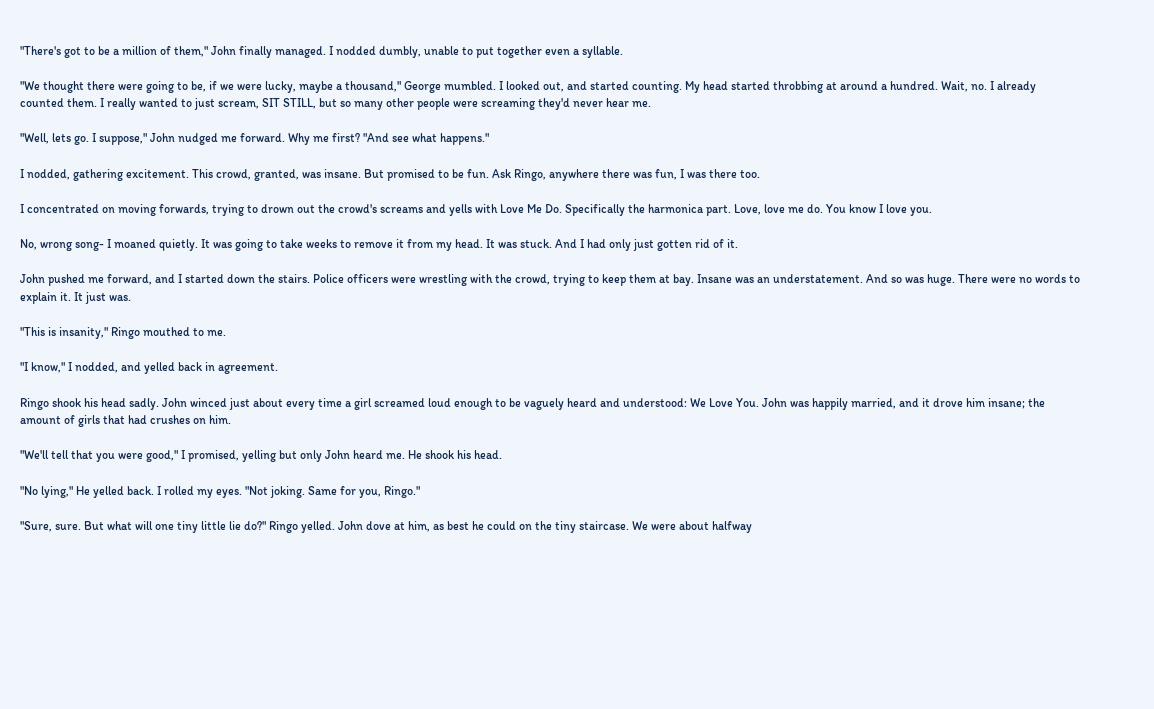"There's got to be a million of them," John finally managed. I nodded dumbly, unable to put together even a syllable.

"We thought there were going to be, if we were lucky, maybe a thousand," George mumbled. I looked out, and started counting. My head started throbbing at around a hundred. Wait, no. I already counted them. I really wanted to just scream, SIT STILL, but so many other people were screaming they'd never hear me.

"Well, lets go. I suppose," John nudged me forward. Why me first? "And see what happens."

I nodded, gathering excitement. This crowd, granted, was insane. But promised to be fun. Ask Ringo, anywhere there was fun, I was there too.

I concentrated on moving forwards, trying to drown out the crowd's screams and yells with Love Me Do. Specifically the harmonica part. Love, love me do. You know I love you.

No, wrong song- I moaned quietly. It was going to take weeks to remove it from my head. It was stuck. And I had only just gotten rid of it.

John pushed me forward, and I started down the stairs. Police officers were wrestling with the crowd, trying to keep them at bay. Insane was an understatement. And so was huge. There were no words to explain it. It just was.

"This is insanity," Ringo mouthed to me.

"I know," I nodded, and yelled back in agreement.

Ringo shook his head sadly. John winced just about every time a girl screamed loud enough to be vaguely heard and understood: We Love You. John was happily married, and it drove him insane; the amount of girls that had crushes on him.

"We'll tell that you were good," I promised, yelling but only John heard me. He shook his head.

"No lying," He yelled back. I rolled my eyes. "Not joking. Same for you, Ringo."

"Sure, sure. But what will one tiny little lie do?" Ringo yelled. John dove at him, as best he could on the tiny staircase. We were about halfway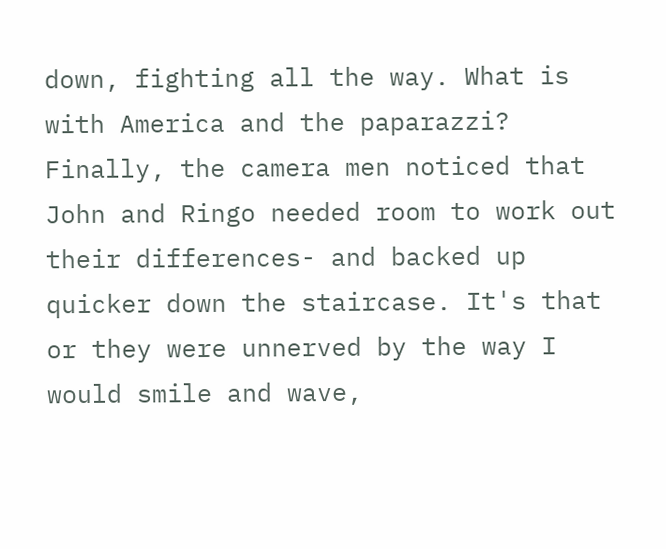down, fighting all the way. What is with America and the paparazzi? Finally, the camera men noticed that John and Ringo needed room to work out their differences- and backed up quicker down the staircase. It's that or they were unnerved by the way I would smile and wave,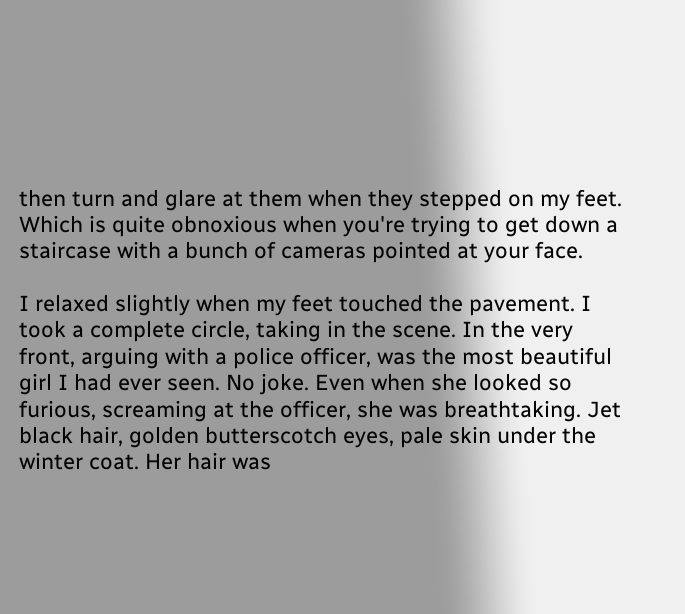then turn and glare at them when they stepped on my feet. Which is quite obnoxious when you're trying to get down a staircase with a bunch of cameras pointed at your face.

I relaxed slightly when my feet touched the pavement. I took a complete circle, taking in the scene. In the very front, arguing with a police officer, was the most beautiful girl I had ever seen. No joke. Even when she looked so furious, screaming at the officer, she was breathtaking. Jet black hair, golden butterscotch eyes, pale skin under the winter coat. Her hair was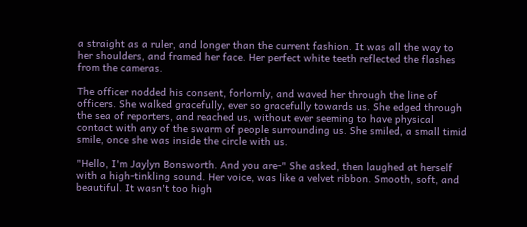a straight as a ruler, and longer than the current fashion. It was all the way to her shoulders, and framed her face. Her perfect white teeth reflected the flashes from the cameras.

The officer nodded his consent, forlornly, and waved her through the line of officers. She walked gracefully, ever so gracefully towards us. She edged through the sea of reporters, and reached us, without ever seeming to have physical contact with any of the swarm of people surrounding us. She smiled, a small timid smile, once she was inside the circle with us.

"Hello, I'm Jaylyn Bonsworth. And you are-" She asked, then laughed at herself with a high-tinkling sound. Her voice, was like a velvet ribbon. Smooth, soft, and beautiful. It wasn't too high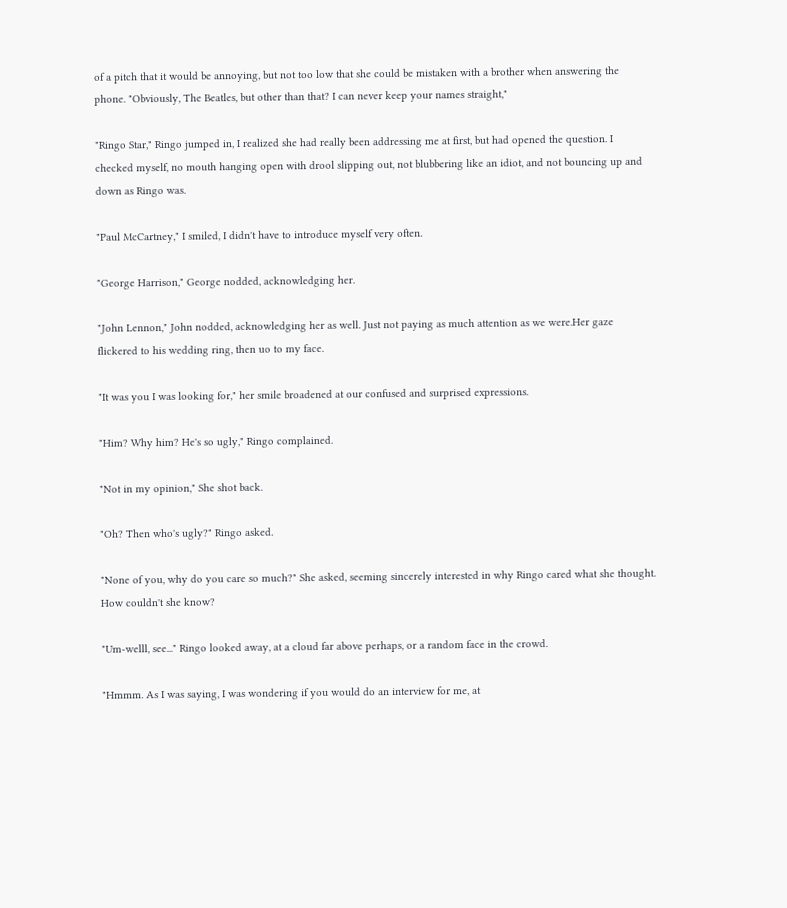of a pitch that it would be annoying, but not too low that she could be mistaken with a brother when answering the phone. "Obviously, The Beatles, but other than that? I can never keep your names straight,"

"Ringo Star," Ringo jumped in, I realized she had really been addressing me at first, but had opened the question. I checked myself, no mouth hanging open with drool slipping out, not blubbering like an idiot, and not bouncing up and down as Ringo was.

"Paul McCartney," I smiled, I didn't have to introduce myself very often.

"George Harrison," George nodded, acknowledging her.

"John Lennon," John nodded, acknowledging her as well. Just not paying as much attention as we were.Her gaze flickered to his wedding ring, then uo to my face.

"It was you I was looking for," her smile broadened at our confused and surprised expressions.

"Him? Why him? He's so ugly," Ringo complained.

"Not in my opinion," She shot back.

"Oh? Then who's ugly?" Ringo asked.

"None of you, why do you care so much?" She asked, seeming sincerely interested in why Ringo cared what she thought. How couldn't she know?

"Um-welll, see..." Ringo looked away, at a cloud far above perhaps, or a random face in the crowd.

"Hmmm. As I was saying, I was wondering if you would do an interview for me, at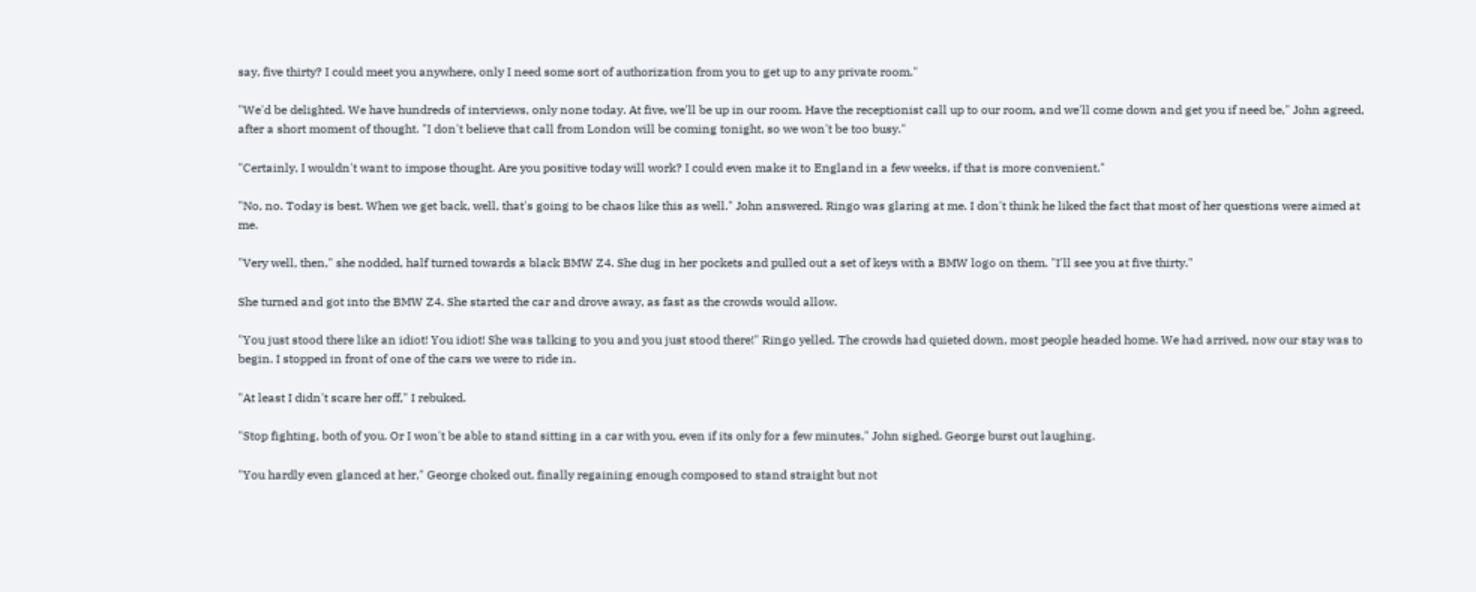say, five thirty? I could meet you anywhere, only I need some sort of authorization from you to get up to any private room."

"We'd be delighted. We have hundreds of interviews, only none today. At five, we'll be up in our room. Have the receptionist call up to our room, and we'll come down and get you if need be," John agreed, after a short moment of thought. "I don't believe that call from London will be coming tonight, so we won't be too busy."

"Certainly, I wouldn't want to impose thought. Are you positive today will work? I could even make it to England in a few weeks, if that is more convenient."

"No, no. Today is best. When we get back, well, that's going to be chaos like this as well." John answered. Ringo was glaring at me. I don't think he liked the fact that most of her questions were aimed at me.

"Very well, then," she nodded, half turned towards a black BMW Z4. She dug in her pockets and pulled out a set of keys with a BMW logo on them. "I'll see you at five thirty."

She turned and got into the BMW Z4. She started the car and drove away, as fast as the crowds would allow.

"You just stood there like an idiot! You idiot! She was talking to you and you just stood there!" Ringo yelled. The crowds had quieted down, most people headed home. We had arrived, now our stay was to begin. I stopped in front of one of the cars we were to ride in.

"At least I didn't scare her off," I rebuked.

"Stop fighting, both of you. Or I won't be able to stand sitting in a car with you, even if its only for a few minutes," John sighed. George burst out laughing.

"You hardly even glanced at her," George choked out, finally regaining enough composed to stand straight but not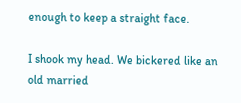enough to keep a straight face.

I shook my head. We bickered like an old married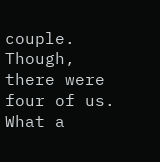couple. Though, there were four of us. What a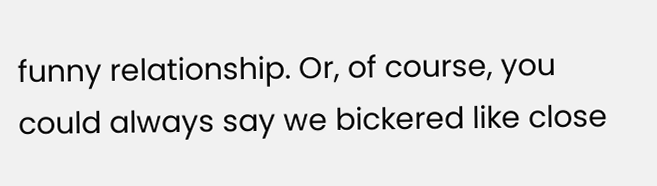funny relationship. Or, of course, you could always say we bickered like close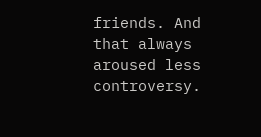friends. And that always aroused less controversy.